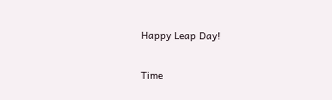Happy Leap Day!

Time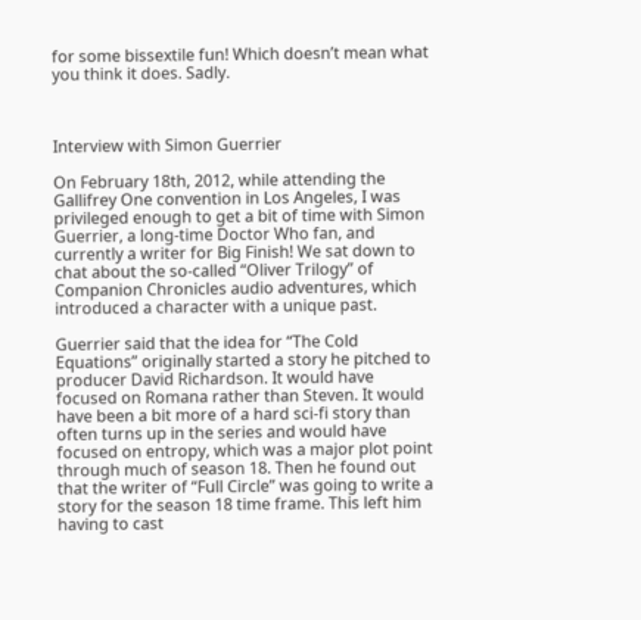for some bissextile fun! Which doesn’t mean what you think it does. Sadly.



Interview with Simon Guerrier

On February 18th, 2012, while attending the Gallifrey One convention in Los Angeles, I was privileged enough to get a bit of time with Simon Guerrier, a long-time Doctor Who fan, and currently a writer for Big Finish! We sat down to chat about the so-called “Oliver Trilogy” of Companion Chronicles audio adventures, which introduced a character with a unique past.

Guerrier said that the idea for “The Cold Equations” originally started a story he pitched to producer David Richardson. It would have focused on Romana rather than Steven. It would have been a bit more of a hard sci-fi story than often turns up in the series and would have focused on entropy, which was a major plot point through much of season 18. Then he found out that the writer of “Full Circle” was going to write a story for the season 18 time frame. This left him having to cast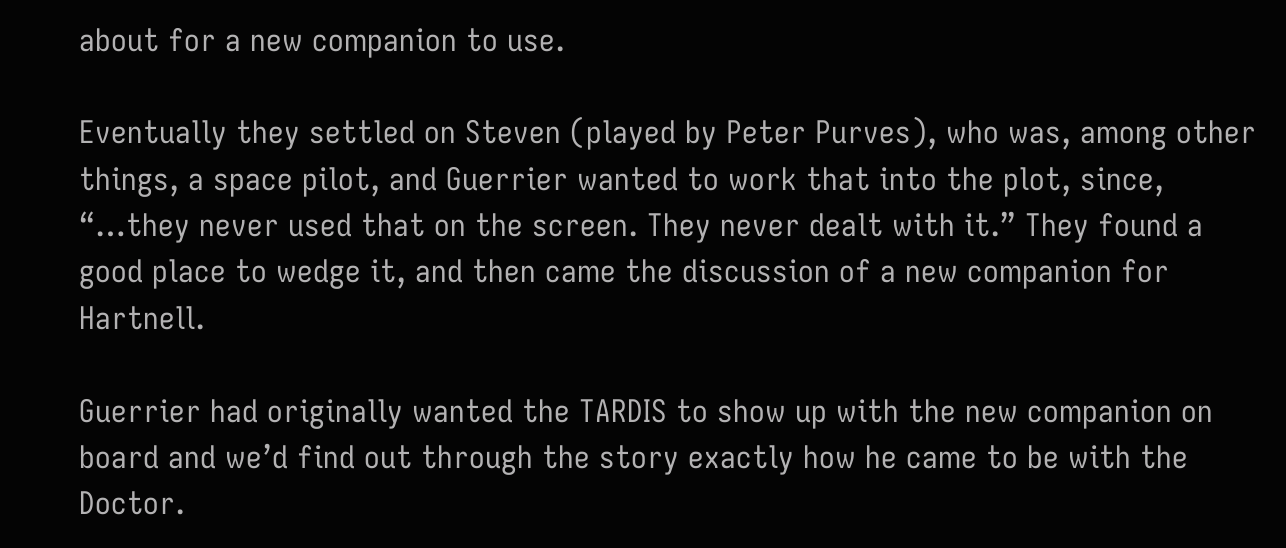about for a new companion to use.

Eventually they settled on Steven (played by Peter Purves), who was, among other things, a space pilot, and Guerrier wanted to work that into the plot, since, “…they never used that on the screen. They never dealt with it.” They found a good place to wedge it, and then came the discussion of a new companion for Hartnell.

Guerrier had originally wanted the TARDIS to show up with the new companion on board and we’d find out through the story exactly how he came to be with the Doctor.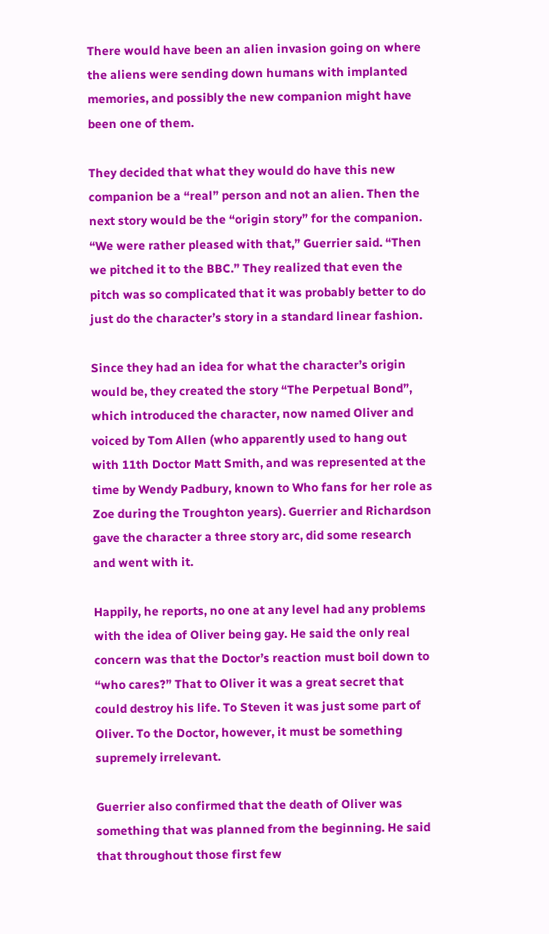There would have been an alien invasion going on where the aliens were sending down humans with implanted memories, and possibly the new companion might have been one of them.

They decided that what they would do have this new companion be a “real” person and not an alien. Then the next story would be the “origin story” for the companion. “We were rather pleased with that,” Guerrier said. “Then we pitched it to the BBC.” They realized that even the pitch was so complicated that it was probably better to do just do the character’s story in a standard linear fashion.

Since they had an idea for what the character’s origin would be, they created the story “The Perpetual Bond”, which introduced the character, now named Oliver and voiced by Tom Allen (who apparently used to hang out with 11th Doctor Matt Smith, and was represented at the time by Wendy Padbury, known to Who fans for her role as Zoe during the Troughton years). Guerrier and Richardson gave the character a three story arc, did some research and went with it.

Happily, he reports, no one at any level had any problems with the idea of Oliver being gay. He said the only real concern was that the Doctor’s reaction must boil down to “who cares?” That to Oliver it was a great secret that could destroy his life. To Steven it was just some part of Oliver. To the Doctor, however, it must be something supremely irrelevant.

Guerrier also confirmed that the death of Oliver was something that was planned from the beginning. He said that throughout those first few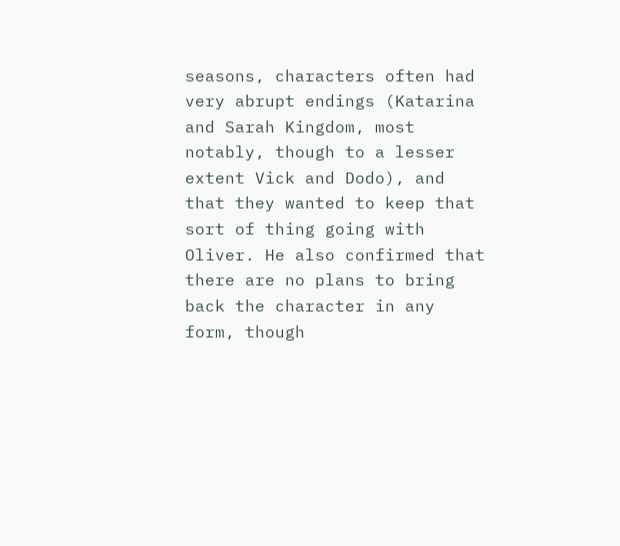seasons, characters often had very abrupt endings (Katarina and Sarah Kingdom, most notably, though to a lesser extent Vick and Dodo), and that they wanted to keep that sort of thing going with Oliver. He also confirmed that there are no plans to bring back the character in any form, though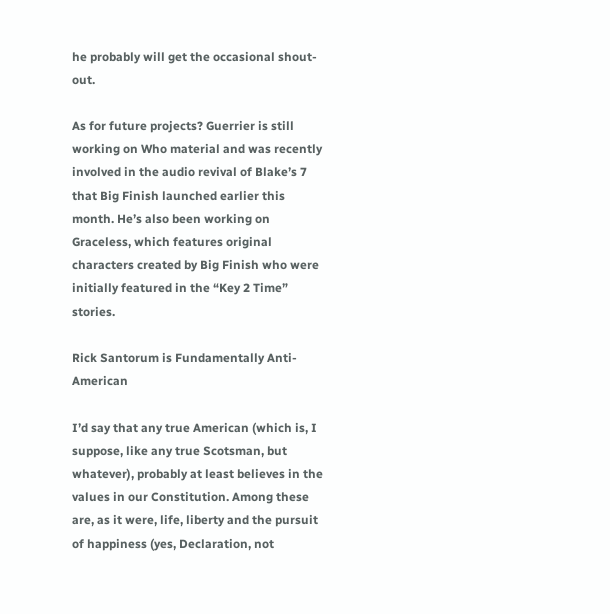he probably will get the occasional shout-out.

As for future projects? Guerrier is still working on Who material and was recently involved in the audio revival of Blake’s 7 that Big Finish launched earlier this month. He’s also been working on Graceless, which features original characters created by Big Finish who were initially featured in the “Key 2 Time” stories.

Rick Santorum is Fundamentally Anti-American

I’d say that any true American (which is, I suppose, like any true Scotsman, but whatever), probably at least believes in the values in our Constitution. Among these are, as it were, life, liberty and the pursuit of happiness (yes, Declaration, not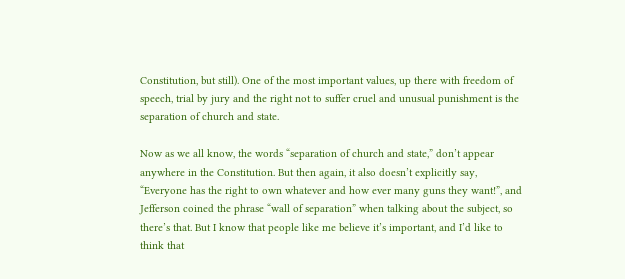Constitution, but still). One of the most important values, up there with freedom of speech, trial by jury and the right not to suffer cruel and unusual punishment is the separation of church and state.

Now as we all know, the words “separation of church and state,” don’t appear anywhere in the Constitution. But then again, it also doesn’t explicitly say, “Everyone has the right to own whatever and how ever many guns they want!”, and Jefferson coined the phrase “wall of separation” when talking about the subject, so there’s that. But I know that people like me believe it’s important, and I’d like to think that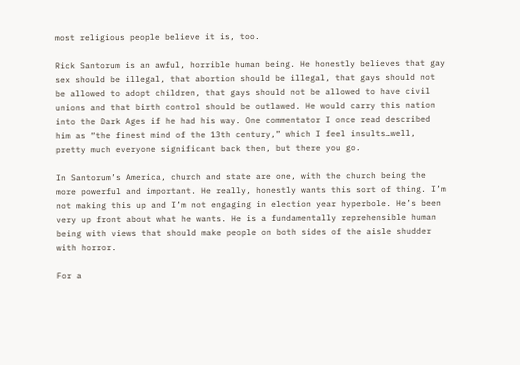most religious people believe it is, too.

Rick Santorum is an awful, horrible human being. He honestly believes that gay sex should be illegal, that abortion should be illegal, that gays should not be allowed to adopt children, that gays should not be allowed to have civil unions and that birth control should be outlawed. He would carry this nation into the Dark Ages if he had his way. One commentator I once read described him as “the finest mind of the 13th century,” which I feel insults…well, pretty much everyone significant back then, but there you go.

In Santorum’s America, church and state are one, with the church being the more powerful and important. He really, honestly wants this sort of thing. I’m not making this up and I’m not engaging in election year hyperbole. He’s been very up front about what he wants. He is a fundamentally reprehensible human being with views that should make people on both sides of the aisle shudder with horror.

For a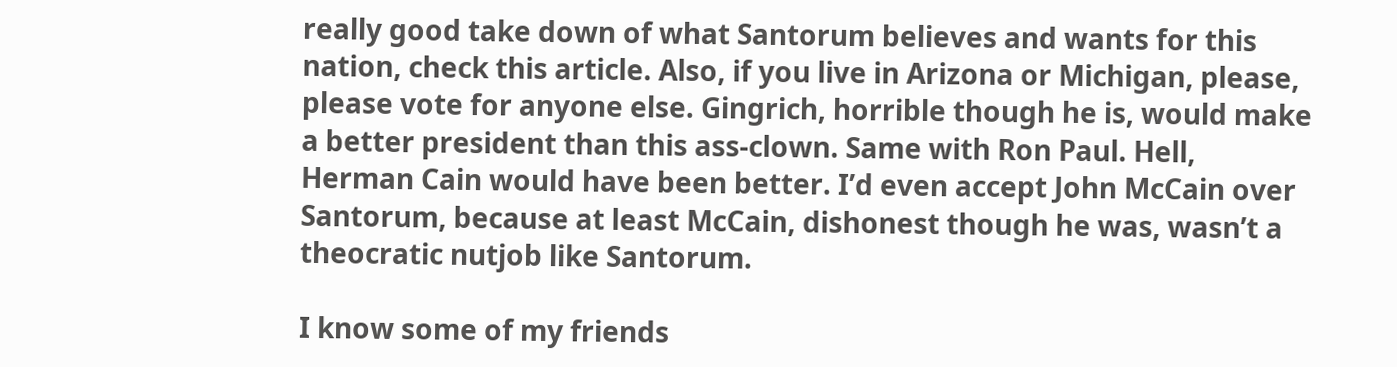really good take down of what Santorum believes and wants for this nation, check this article. Also, if you live in Arizona or Michigan, please, please vote for anyone else. Gingrich, horrible though he is, would make a better president than this ass-clown. Same with Ron Paul. Hell, Herman Cain would have been better. I’d even accept John McCain over Santorum, because at least McCain, dishonest though he was, wasn’t a theocratic nutjob like Santorum.

I know some of my friends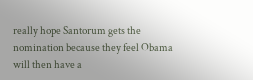really hope Santorum gets the nomination because they feel Obama will then have a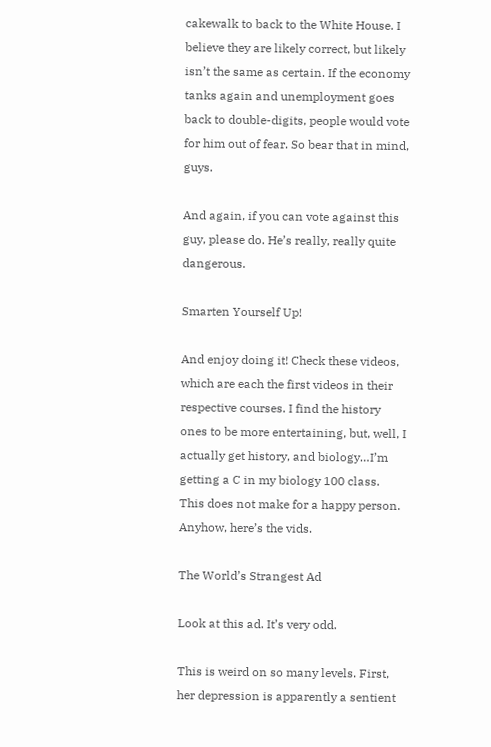cakewalk to back to the White House. I believe they are likely correct, but likely isn’t the same as certain. If the economy tanks again and unemployment goes back to double-digits, people would vote for him out of fear. So bear that in mind, guys.

And again, if you can vote against this guy, please do. He’s really, really quite dangerous.

Smarten Yourself Up!

And enjoy doing it! Check these videos, which are each the first videos in their respective courses. I find the history ones to be more entertaining, but, well, I actually get history, and biology…I’m getting a C in my biology 100 class. This does not make for a happy person. Anyhow, here’s the vids.

The World’s Strangest Ad

Look at this ad. It’s very odd.

This is weird on so many levels. First, her depression is apparently a sentient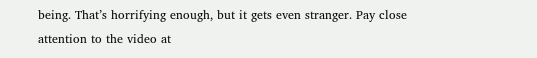being. That’s horrifying enough, but it gets even stranger. Pay close attention to the video at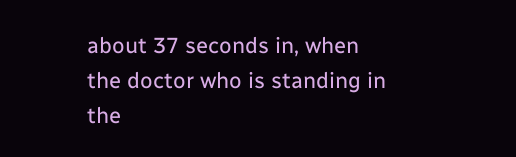about 37 seconds in, when the doctor who is standing in the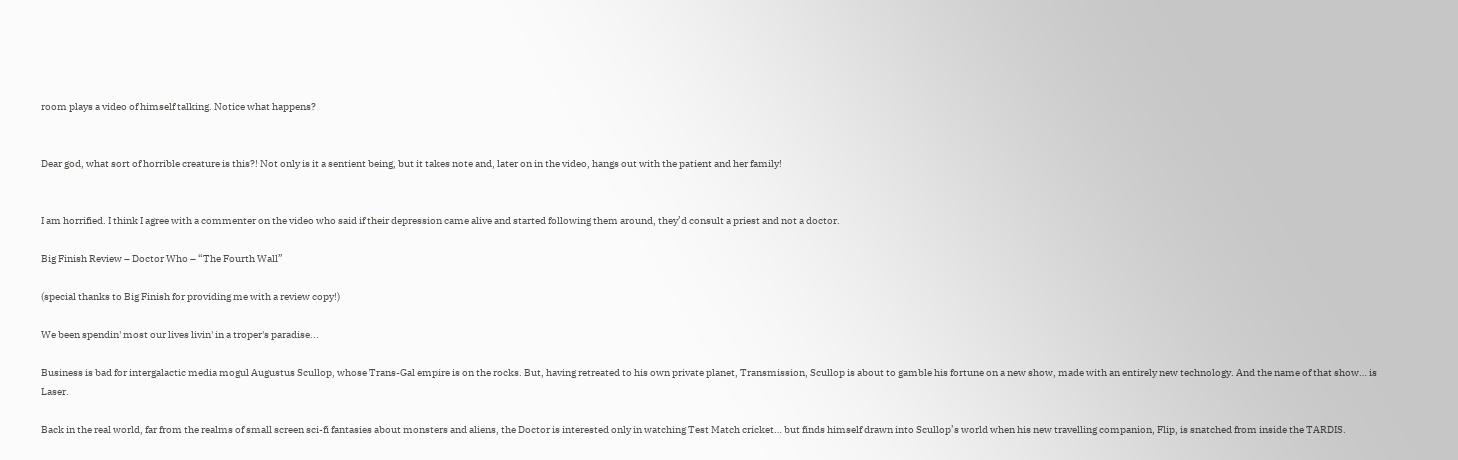room plays a video of himself talking. Notice what happens?


Dear god, what sort of horrible creature is this?! Not only is it a sentient being, but it takes note and, later on in the video, hangs out with the patient and her family!


I am horrified. I think I agree with a commenter on the video who said if their depression came alive and started following them around, they’d consult a priest and not a doctor.

Big Finish Review – Doctor Who – “The Fourth Wall”

(special thanks to Big Finish for providing me with a review copy!)

We been spendin' most our lives livin' in a troper's paradise...

Business is bad for intergalactic media mogul Augustus Scullop, whose Trans-Gal empire is on the rocks. But, having retreated to his own private planet, Transmission, Scullop is about to gamble his fortune on a new show, made with an entirely new technology. And the name of that show… is Laser.

Back in the real world, far from the realms of small screen sci-fi fantasies about monsters and aliens, the Doctor is interested only in watching Test Match cricket… but finds himself drawn into Scullop’s world when his new travelling companion, Flip, is snatched from inside the TARDIS.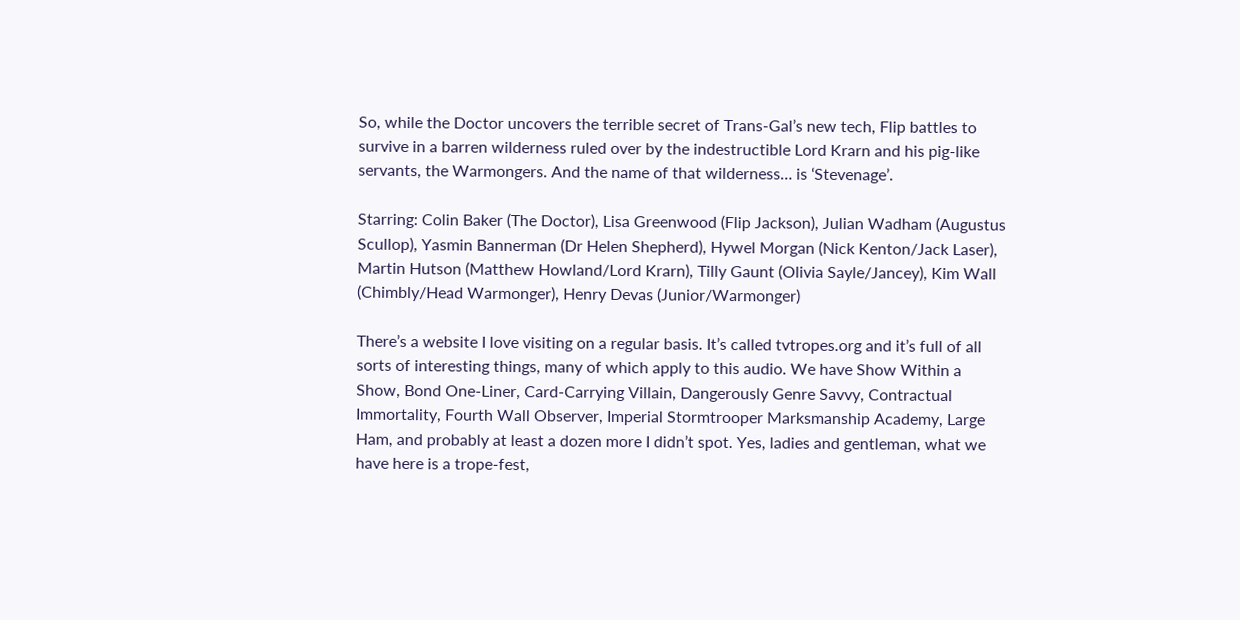So, while the Doctor uncovers the terrible secret of Trans-Gal’s new tech, Flip battles to survive in a barren wilderness ruled over by the indestructible Lord Krarn and his pig-like servants, the Warmongers. And the name of that wilderness… is ‘Stevenage’.

Starring: Colin Baker (The Doctor), Lisa Greenwood (Flip Jackson), Julian Wadham (Augustus Scullop), Yasmin Bannerman (Dr Helen Shepherd), Hywel Morgan (Nick Kenton/Jack Laser), Martin Hutson (Matthew Howland/Lord Krarn), Tilly Gaunt (Olivia Sayle/Jancey), Kim Wall (Chimbly/Head Warmonger), Henry Devas (Junior/Warmonger)

There’s a website I love visiting on a regular basis. It’s called tvtropes.org and it’s full of all sorts of interesting things, many of which apply to this audio. We have Show Within a Show, Bond One-Liner, Card-Carrying Villain, Dangerously Genre Savvy, Contractual Immortality, Fourth Wall Observer, Imperial Stormtrooper Marksmanship Academy, Large Ham, and probably at least a dozen more I didn’t spot. Yes, ladies and gentleman, what we have here is a trope-fest,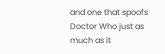and one that spoofs Doctor Who just as much as it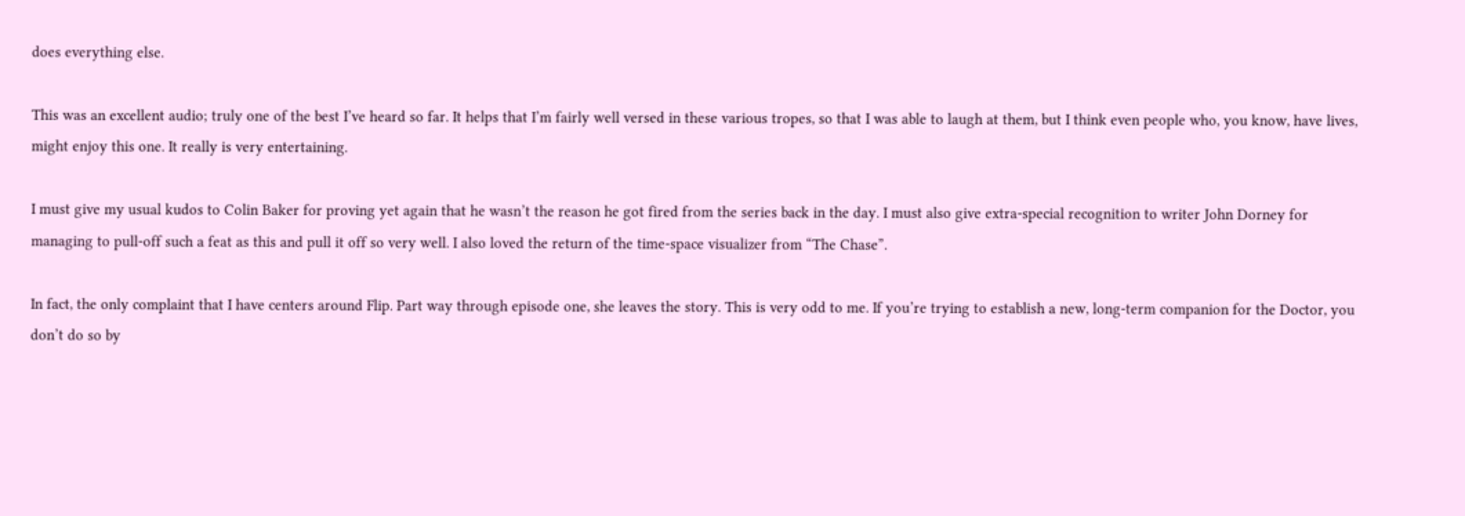does everything else.

This was an excellent audio; truly one of the best I’ve heard so far. It helps that I’m fairly well versed in these various tropes, so that I was able to laugh at them, but I think even people who, you know, have lives, might enjoy this one. It really is very entertaining.

I must give my usual kudos to Colin Baker for proving yet again that he wasn’t the reason he got fired from the series back in the day. I must also give extra-special recognition to writer John Dorney for managing to pull-off such a feat as this and pull it off so very well. I also loved the return of the time-space visualizer from “The Chase”.

In fact, the only complaint that I have centers around Flip. Part way through episode one, she leaves the story. This is very odd to me. If you’re trying to establish a new, long-term companion for the Doctor, you don’t do so by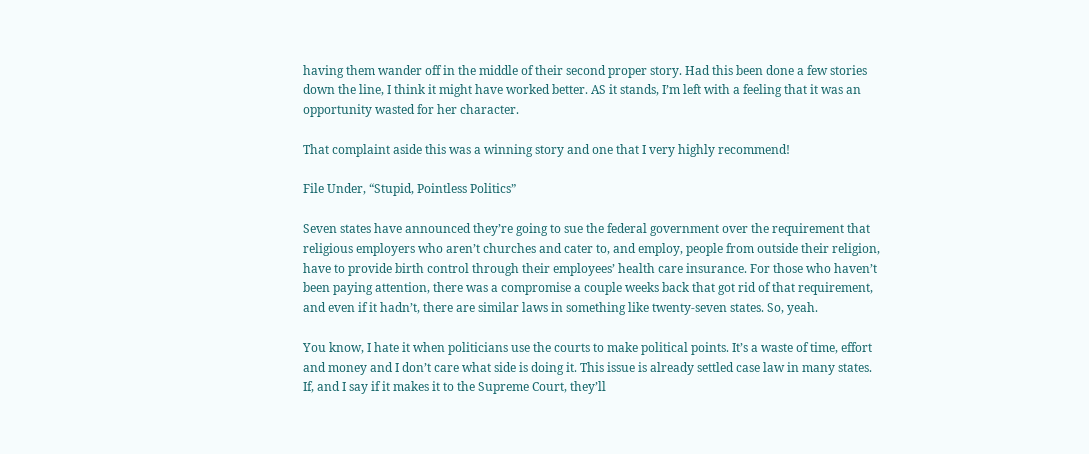having them wander off in the middle of their second proper story. Had this been done a few stories down the line, I think it might have worked better. AS it stands, I’m left with a feeling that it was an opportunity wasted for her character.

That complaint aside this was a winning story and one that I very highly recommend!

File Under, “Stupid, Pointless Politics”

Seven states have announced they’re going to sue the federal government over the requirement that religious employers who aren’t churches and cater to, and employ, people from outside their religion, have to provide birth control through their employees’ health care insurance. For those who haven’t been paying attention, there was a compromise a couple weeks back that got rid of that requirement, and even if it hadn’t, there are similar laws in something like twenty-seven states. So, yeah.

You know, I hate it when politicians use the courts to make political points. It’s a waste of time, effort and money and I don’t care what side is doing it. This issue is already settled case law in many states. If, and I say if it makes it to the Supreme Court, they’ll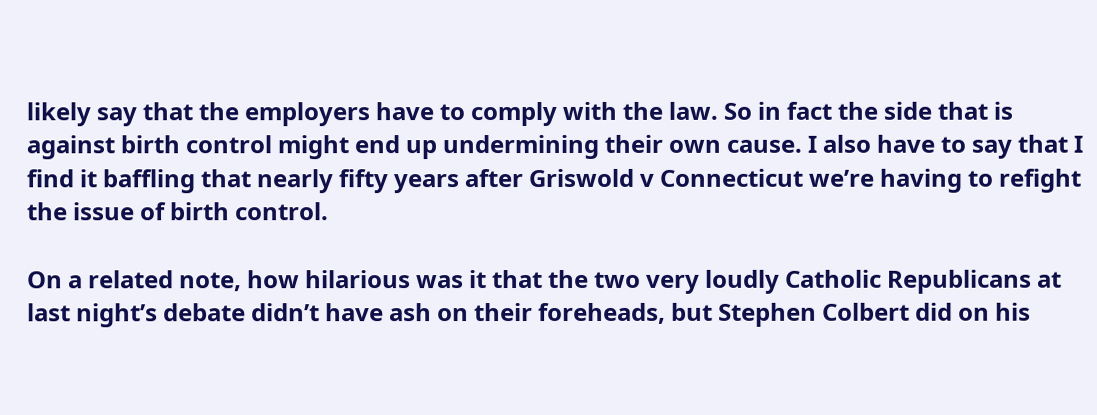likely say that the employers have to comply with the law. So in fact the side that is against birth control might end up undermining their own cause. I also have to say that I find it baffling that nearly fifty years after Griswold v Connecticut we’re having to refight the issue of birth control.

On a related note, how hilarious was it that the two very loudly Catholic Republicans at last night’s debate didn’t have ash on their foreheads, but Stephen Colbert did on his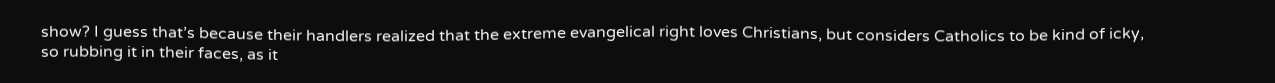show? I guess that’s because their handlers realized that the extreme evangelical right loves Christians, but considers Catholics to be kind of icky, so rubbing it in their faces, as it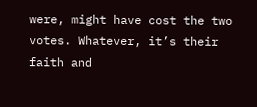were, might have cost the two votes. Whatever, it’s their faith and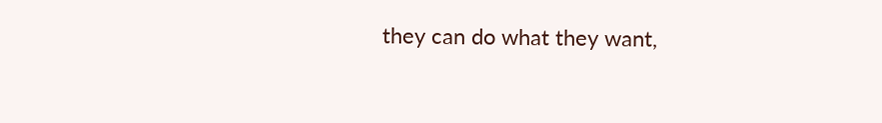they can do what they want,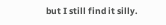but I still find it silly.